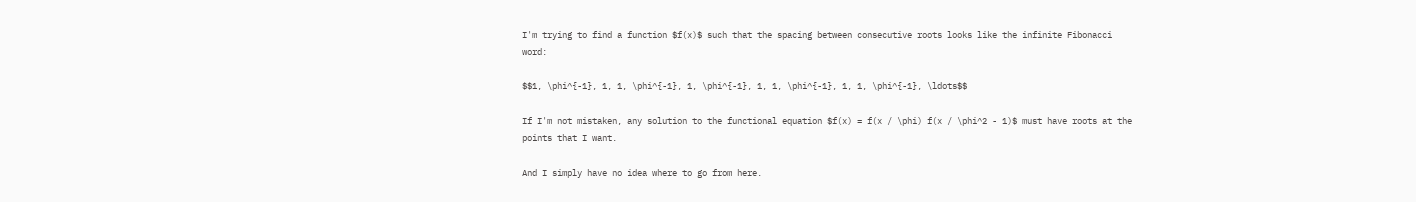I'm trying to find a function $f(x)$ such that the spacing between consecutive roots looks like the infinite Fibonacci word:

$$1, \phi^{-1}, 1, 1, \phi^{-1}, 1, \phi^{-1}, 1, 1, \phi^{-1}, 1, 1, \phi^{-1}, \ldots$$

If I'm not mistaken, any solution to the functional equation $f(x) = f(x / \phi) f(x / \phi^2 - 1)$ must have roots at the points that I want.

And I simply have no idea where to go from here.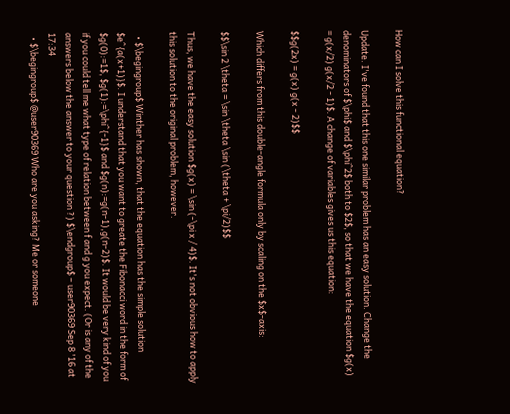How can I solve this functional equation?

Update. I've found that this one similar problem has an easy solution. Change the denominators of $\phi$ and $\phi^2$ both to $2$, so that we have the equation $g(x) = g(x/2) g(x/2 - 1)$. A change of variables gives us this equation:

$$g(2x) = g(x) g(x - 2)$$

Which differs from this double-angle formula only by scaling on the $x$-axis:

$$\sin 2 \theta = \sin \theta \sin (\theta + \pi/2)$$

Thus, we have the easy solution $g(x) = \sin (-\pi x / 4)$. It's not obvious how to apply this solution to the original problem, however.

  • $\begingroup$ Winther has shown, that the equation has the simple solution $e^{a(x+1)}$. I understand that you want to greate the Fibonacci word in the form of $g(0):=1$, $g(1):=\phi^{-1}$ and $g(n):=g(n-1),g(n-2)$. It would be very kind of you if you could tell me what type of relation between f and g you expect. (Or is any of the answers below the answer to your question ?) $\endgroup$ – user90369 Sep 8 '16 at 17:34
  • $\begingroup$ @user90369 Who are you asking? Me or someone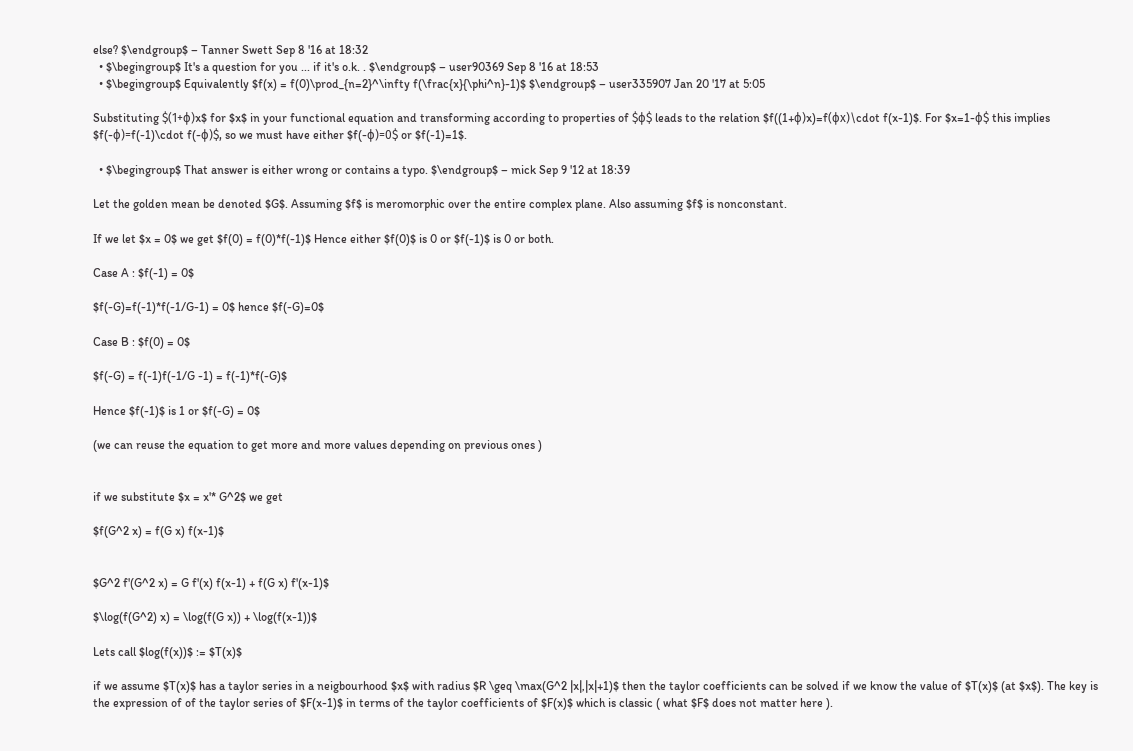else? $\endgroup$ – Tanner Swett Sep 8 '16 at 18:32
  • $\begingroup$ It's a question for you ... if it's o.k. . $\endgroup$ – user90369 Sep 8 '16 at 18:53
  • $\begingroup$ Equivalently $f(x) = f(0)\prod_{n=2}^\infty f(\frac{x}{\phi^n}-1)$ $\endgroup$ – user335907 Jan 20 '17 at 5:05

Substituting $(1+ϕ)x$ for $x$ in your functional equation and transforming according to properties of $ϕ$ leads to the relation $f((1+ϕ)x)=f(ϕx)\cdot f(x-1)$. For $x=1-ϕ$ this implies $f(-ϕ)=f(-1)\cdot f(-ϕ)$, so we must have either $f(-ϕ)=0$ or $f(-1)=1$.

  • $\begingroup$ That answer is either wrong or contains a typo. $\endgroup$ – mick Sep 9 '12 at 18:39

Let the golden mean be denoted $G$. Assuming $f$ is meromorphic over the entire complex plane. Also assuming $f$ is nonconstant.

If we let $x = 0$ we get $f(0) = f(0)*f(-1)$ Hence either $f(0)$ is 0 or $f(-1)$ is 0 or both.

Case A : $f(-1) = 0$

$f(-G)=f(-1)*f(-1/G-1) = 0$ hence $f(-G)=0$

Case B : $f(0) = 0$

$f(-G) = f(-1)f(-1/G -1) = f(-1)*f(-G)$

Hence $f(-1)$ is 1 or $f(-G) = 0$

(we can reuse the equation to get more and more values depending on previous ones )


if we substitute $x = x'* G^2$ we get

$f(G^2 x) = f(G x) f(x-1)$


$G^2 f'(G^2 x) = G f'(x) f(x-1) + f(G x) f'(x-1)$

$\log(f(G^2) x) = \log(f(G x)) + \log(f(x-1))$

Lets call $log(f(x))$ := $T(x)$

if we assume $T(x)$ has a taylor series in a neigbourhood $x$ with radius $R \geq \max(G^2 |x|,|x|+1)$ then the taylor coefficients can be solved if we know the value of $T(x)$ (at $x$). The key is the expression of of the taylor series of $F(x-1)$ in terms of the taylor coefficients of $F(x)$ which is classic ( what $F$ does not matter here ).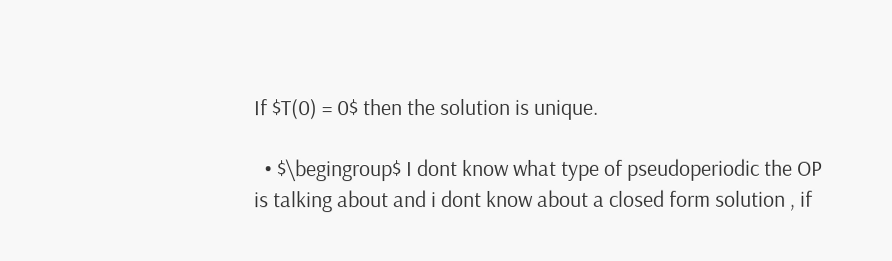If $T(0) = 0$ then the solution is unique.

  • $\begingroup$ I dont know what type of pseudoperiodic the OP is talking about and i dont know about a closed form solution , if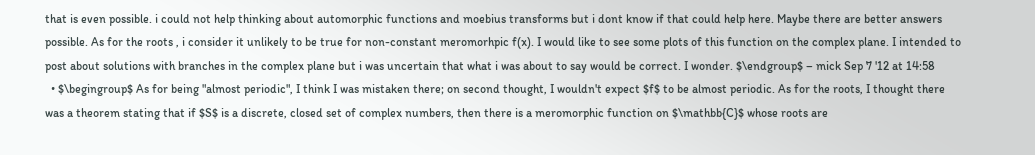that is even possible. i could not help thinking about automorphic functions and moebius transforms but i dont know if that could help here. Maybe there are better answers possible. As for the roots , i consider it unlikely to be true for non-constant meromorhpic f(x). I would like to see some plots of this function on the complex plane. I intended to post about solutions with branches in the complex plane but i was uncertain that what i was about to say would be correct. I wonder. $\endgroup$ – mick Sep 7 '12 at 14:58
  • $\begingroup$ As for being "almost periodic", I think I was mistaken there; on second thought, I wouldn't expect $f$ to be almost periodic. As for the roots, I thought there was a theorem stating that if $S$ is a discrete, closed set of complex numbers, then there is a meromorphic function on $\mathbb{C}$ whose roots are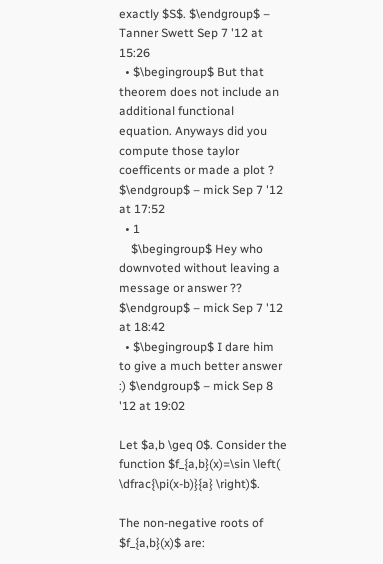exactly $S$. $\endgroup$ – Tanner Swett Sep 7 '12 at 15:26
  • $\begingroup$ But that theorem does not include an additional functional equation. Anyways did you compute those taylor coefficents or made a plot ? $\endgroup$ – mick Sep 7 '12 at 17:52
  • 1
    $\begingroup$ Hey who downvoted without leaving a message or answer ?? $\endgroup$ – mick Sep 7 '12 at 18:42
  • $\begingroup$ I dare him to give a much better answer :) $\endgroup$ – mick Sep 8 '12 at 19:02

Let $a,b \geq 0$. Consider the function $f_{a,b}(x)=\sin \left( \dfrac{\pi(x-b)}{a} \right)$.

The non-negative roots of $f_{a,b}(x)$ are: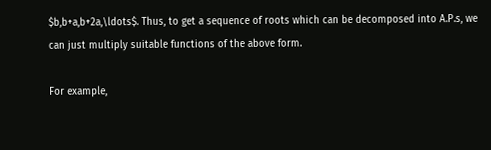$b,b+a,b+2a,\ldots$. Thus, to get a sequence of roots which can be decomposed into A.P.s, we can just multiply suitable functions of the above form.

For example,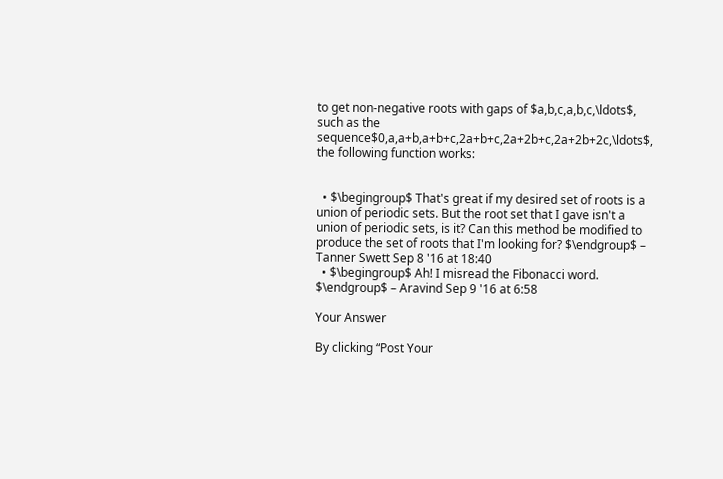to get non-negative roots with gaps of $a,b,c,a,b,c,\ldots$, such as the sequence$0,a,a+b,a+b+c,2a+b+c,2a+2b+c,2a+2b+2c,\ldots$, the following function works:


  • $\begingroup$ That's great if my desired set of roots is a union of periodic sets. But the root set that I gave isn't a union of periodic sets, is it? Can this method be modified to produce the set of roots that I'm looking for? $\endgroup$ – Tanner Swett Sep 8 '16 at 18:40
  • $\begingroup$ Ah! I misread the Fibonacci word. $\endgroup$ – Aravind Sep 9 '16 at 6:58

Your Answer

By clicking “Post Your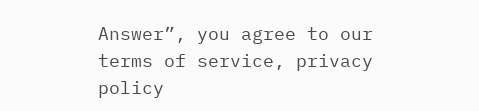Answer”, you agree to our terms of service, privacy policy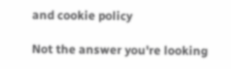and cookie policy

Not the answer you're looking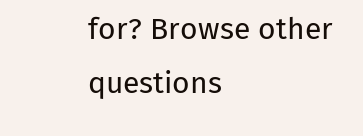for? Browse other questions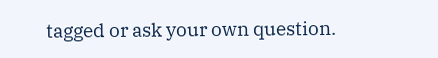tagged or ask your own question.